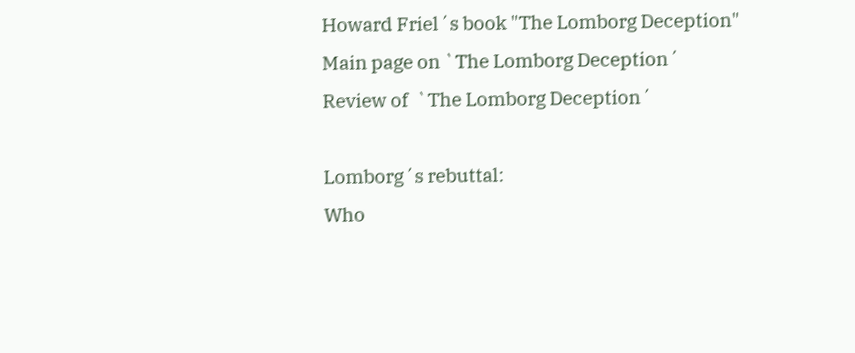Howard Friel´s book "The Lomborg Deception"
Main page on `The Lomborg Deception´                                                                                 Review of  `The Lomborg Deception´

Lomborg´s rebuttal:
Who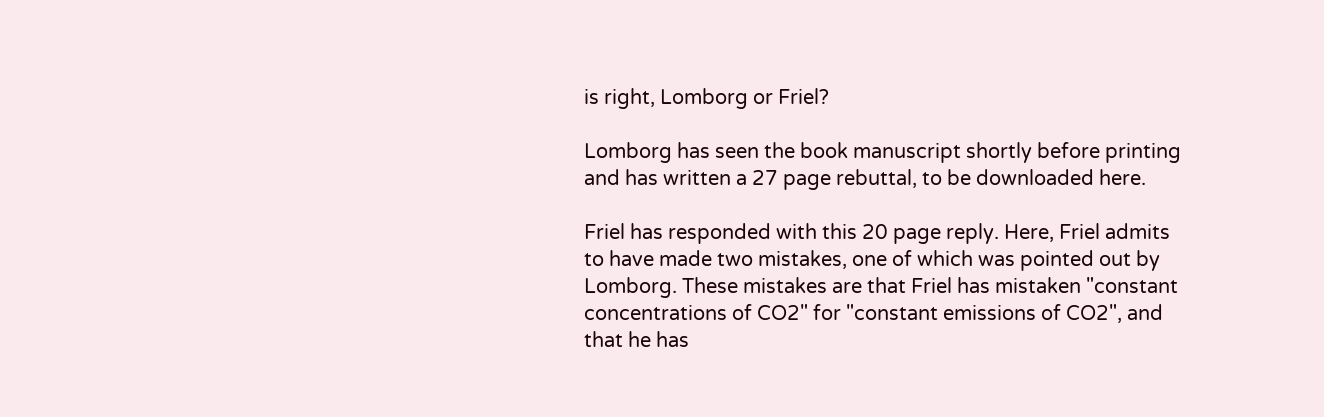is right, Lomborg or Friel?

Lomborg has seen the book manuscript shortly before printing and has written a 27 page rebuttal, to be downloaded here.

Friel has responded with this 20 page reply. Here, Friel admits to have made two mistakes, one of which was pointed out by Lomborg. These mistakes are that Friel has mistaken "constant concentrations of CO2" for "constant emissions of CO2", and that he has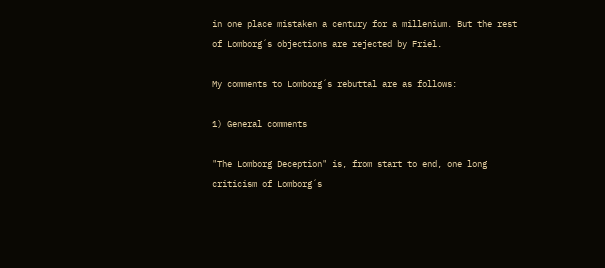in one place mistaken a century for a millenium. But the rest of Lomborg´s objections are rejected by Friel.

My comments to Lomborg´s rebuttal are as follows:

1) General comments

"The Lomborg Deception" is, from start to end, one long criticism of Lomborg´s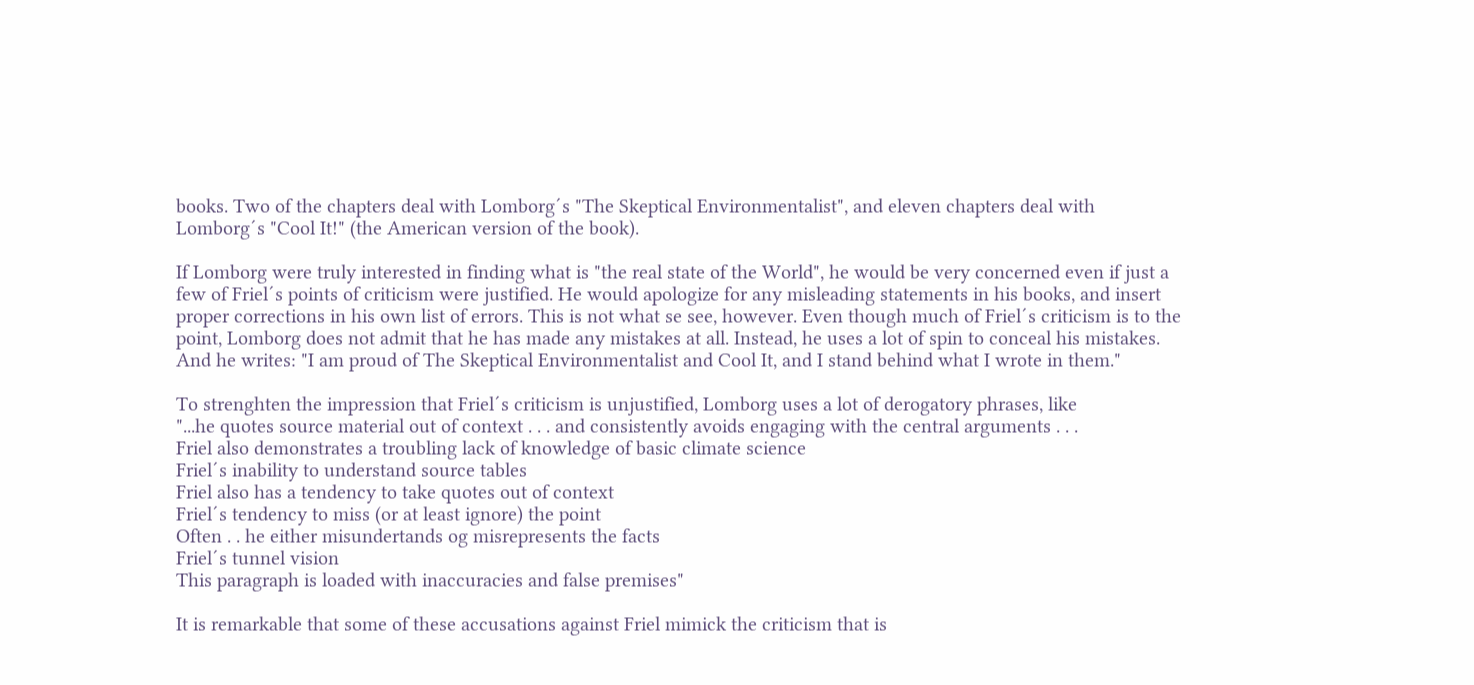books. Two of the chapters deal with Lomborg´s "The Skeptical Environmentalist", and eleven chapters deal with Lomborg´s "Cool It!" (the American version of the book).

If Lomborg were truly interested in finding what is "the real state of the World", he would be very concerned even if just a few of Friel´s points of criticism were justified. He would apologize for any misleading statements in his books, and insert proper corrections in his own list of errors. This is not what se see, however. Even though much of Friel´s criticism is to the point, Lomborg does not admit that he has made any mistakes at all. Instead, he uses a lot of spin to conceal his mistakes. And he writes: "I am proud of The Skeptical Environmentalist and Cool It, and I stand behind what I wrote in them."

To strenghten the impression that Friel´s criticism is unjustified, Lomborg uses a lot of derogatory phrases, like
"...he quotes source material out of context . . . and consistently avoids engaging with the central arguments . . .
Friel also demonstrates a troubling lack of knowledge of basic climate science
Friel´s inability to understand source tables
Friel also has a tendency to take quotes out of context
Friel´s tendency to miss (or at least ignore) the point
Often . . he either misundertands og misrepresents the facts
Friel´s tunnel vision
This paragraph is loaded with inaccuracies and false premises"

It is remarkable that some of these accusations against Friel mimick the criticism that is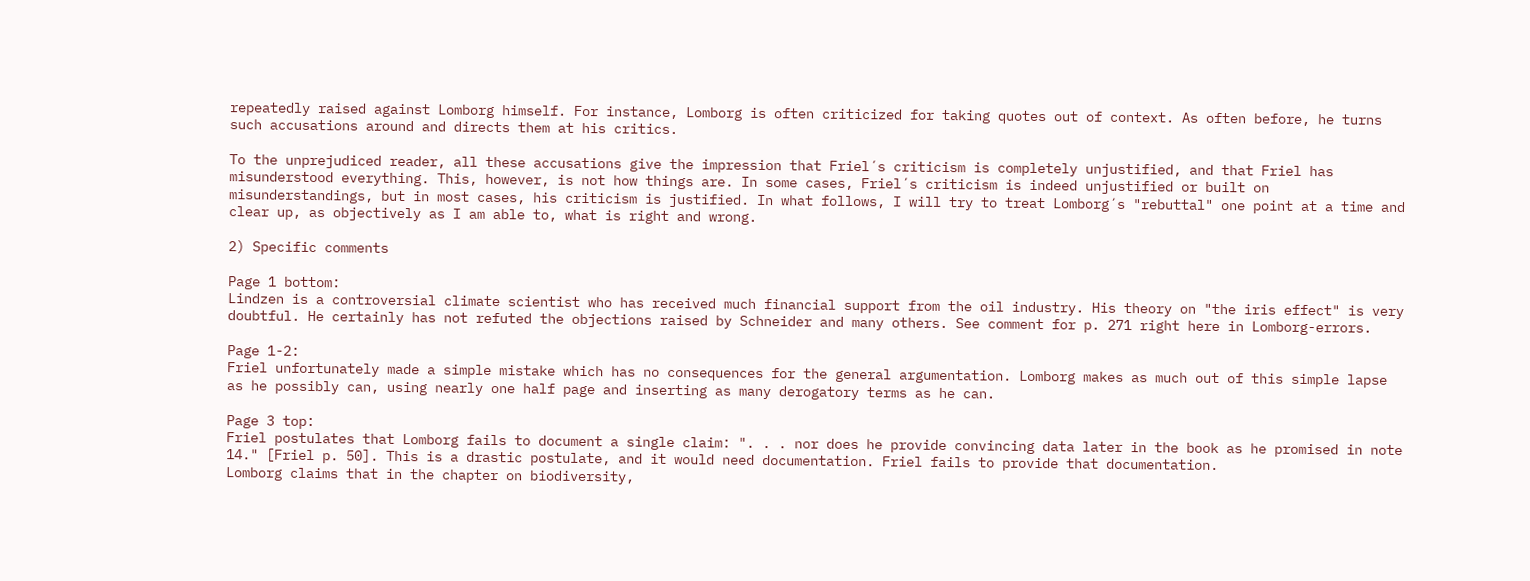repeatedly raised against Lomborg himself. For instance, Lomborg is often criticized for taking quotes out of context. As often before, he turns such accusations around and directs them at his critics.

To the unprejudiced reader, all these accusations give the impression that Friel´s criticism is completely unjustified, and that Friel has misunderstood everything. This, however, is not how things are. In some cases, Friel´s criticism is indeed unjustified or built on misunderstandings, but in most cases, his criticism is justified. In what follows, I will try to treat Lomborg´s "rebuttal" one point at a time and clear up, as objectively as I am able to, what is right and wrong.

2) Specific comments

Page 1 bottom:
Lindzen is a controversial climate scientist who has received much financial support from the oil industry. His theory on "the iris effect" is very doubtful. He certainly has not refuted the objections raised by Schneider and many others. See comment for p. 271 right here in Lomborg-errors.

Page 1-2:
Friel unfortunately made a simple mistake which has no consequences for the general argumentation. Lomborg makes as much out of this simple lapse as he possibly can, using nearly one half page and inserting as many derogatory terms as he can.

Page 3 top:
Friel postulates that Lomborg fails to document a single claim: ". . . nor does he provide convincing data later in the book as he promised in note 14." [Friel p. 50]. This is a drastic postulate, and it would need documentation. Friel fails to provide that documentation.
Lomborg claims that in the chapter on biodiversity,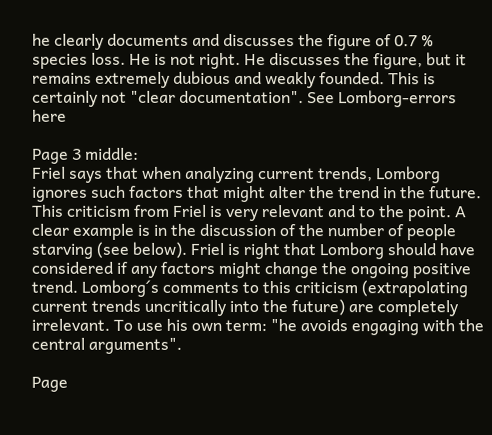he clearly documents and discusses the figure of 0.7 % species loss. He is not right. He discusses the figure, but it remains extremely dubious and weakly founded. This is certainly not "clear documentation". See Lomborg-errors here

Page 3 middle:
Friel says that when analyzing current trends, Lomborg ignores such factors that might alter the trend in the future. This criticism from Friel is very relevant and to the point. A clear example is in the discussion of the number of people starving (see below). Friel is right that Lomborg should have considered if any factors might change the ongoing positive trend. Lomborg´s comments to this criticism (extrapolating current trends uncritically into the future) are completely irrelevant. To use his own term: "he avoids engaging with the central arguments".

Page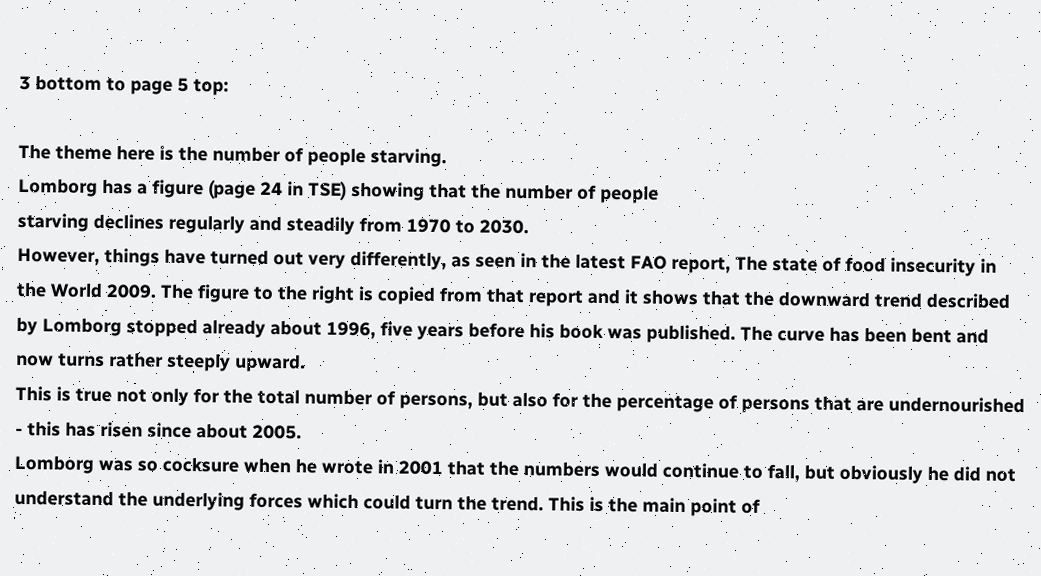3 bottom to page 5 top:

The theme here is the number of people starving.
Lomborg has a figure (page 24 in TSE) showing that the number of people
starving declines regularly and steadily from 1970 to 2030.
However, things have turned out very differently, as seen in the latest FAO report, The state of food insecurity in the World 2009. The figure to the right is copied from that report and it shows that the downward trend described by Lomborg stopped already about 1996, five years before his book was published. The curve has been bent and now turns rather steeply upward.
This is true not only for the total number of persons, but also for the percentage of persons that are undernourished - this has risen since about 2005.
Lomborg was so cocksure when he wrote in 2001 that the numbers would continue to fall, but obviously he did not understand the underlying forces which could turn the trend. This is the main point of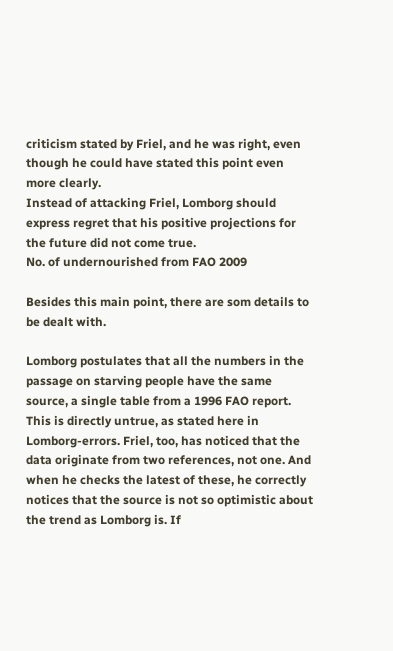criticism stated by Friel, and he was right, even though he could have stated this point even more clearly.
Instead of attacking Friel, Lomborg should express regret that his positive projections for the future did not come true.
No. of undernourished from FAO 2009

Besides this main point, there are som details to be dealt with.

Lomborg postulates that all the numbers in the passage on starving people have the same source, a single table from a 1996 FAO report. This is directly untrue, as stated here in Lomborg-errors. Friel, too, has noticed that the data originate from two references, not one. And when he checks the latest of these, he correctly notices that the source is not so optimistic about the trend as Lomborg is. If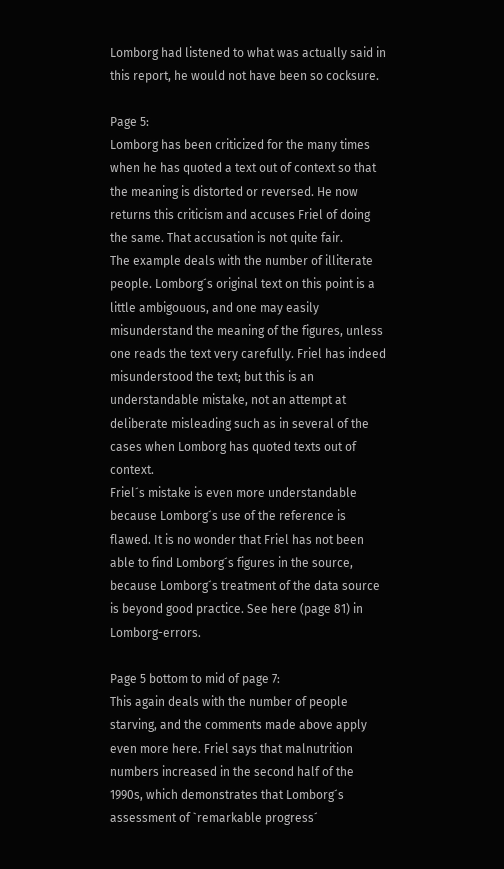Lomborg had listened to what was actually said in this report, he would not have been so cocksure.

Page 5:
Lomborg has been criticized for the many times when he has quoted a text out of context so that the meaning is distorted or reversed. He now returns this criticism and accuses Friel of doing the same. That accusation is not quite fair.
The example deals with the number of illiterate people. Lomborg´s original text on this point is a little ambigouous, and one may easily misunderstand the meaning of the figures, unless one reads the text very carefully. Friel has indeed misunderstood the text; but this is an understandable mistake, not an attempt at deliberate misleading such as in several of the cases when Lomborg has quoted texts out of context.
Friel´s mistake is even more understandable because Lomborg´s use of the reference is flawed. It is no wonder that Friel has not been able to find Lomborg´s figures in the source, because Lomborg´s treatment of the data source is beyond good practice. See here (page 81) in Lomborg-errors.

Page 5 bottom to mid of page 7:
This again deals with the number of people starving, and the comments made above apply even more here. Friel says that malnutrition numbers increased in the second half of the 1990s, which demonstrates that Lomborg´s assessment of `remarkable progress´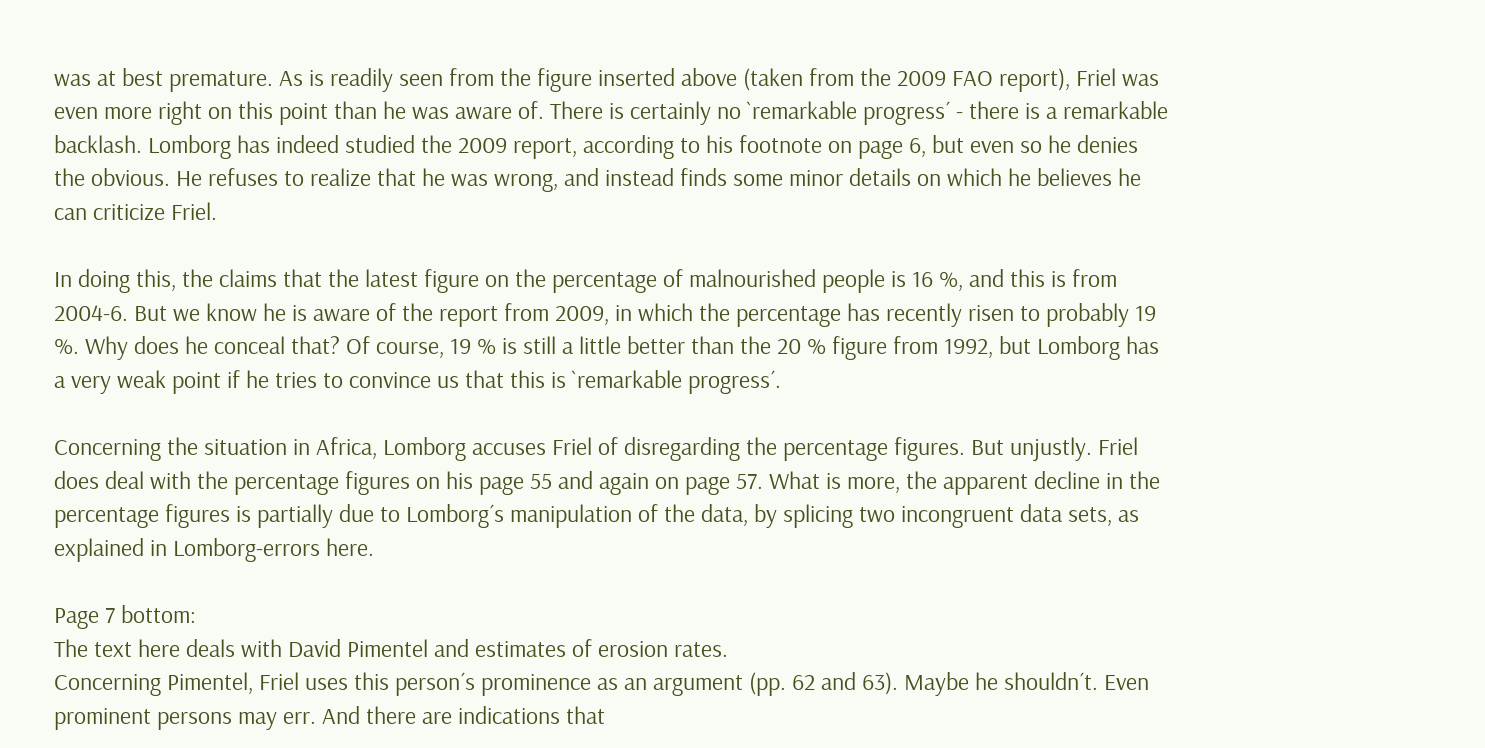was at best premature. As is readily seen from the figure inserted above (taken from the 2009 FAO report), Friel was even more right on this point than he was aware of. There is certainly no `remarkable progress´ - there is a remarkable backlash. Lomborg has indeed studied the 2009 report, according to his footnote on page 6, but even so he denies the obvious. He refuses to realize that he was wrong, and instead finds some minor details on which he believes he can criticize Friel.

In doing this, the claims that the latest figure on the percentage of malnourished people is 16 %, and this is from 2004-6. But we know he is aware of the report from 2009, in which the percentage has recently risen to probably 19 %. Why does he conceal that? Of course, 19 % is still a little better than the 20 % figure from 1992, but Lomborg has a very weak point if he tries to convince us that this is `remarkable progress´.

Concerning the situation in Africa, Lomborg accuses Friel of disregarding the percentage figures. But unjustly. Friel does deal with the percentage figures on his page 55 and again on page 57. What is more, the apparent decline in the percentage figures is partially due to Lomborg´s manipulation of the data, by splicing two incongruent data sets, as explained in Lomborg-errors here.

Page 7 bottom:
The text here deals with David Pimentel and estimates of erosion rates.
Concerning Pimentel, Friel uses this person´s prominence as an argument (pp. 62 and 63). Maybe he shouldn´t. Even prominent persons may err. And there are indications that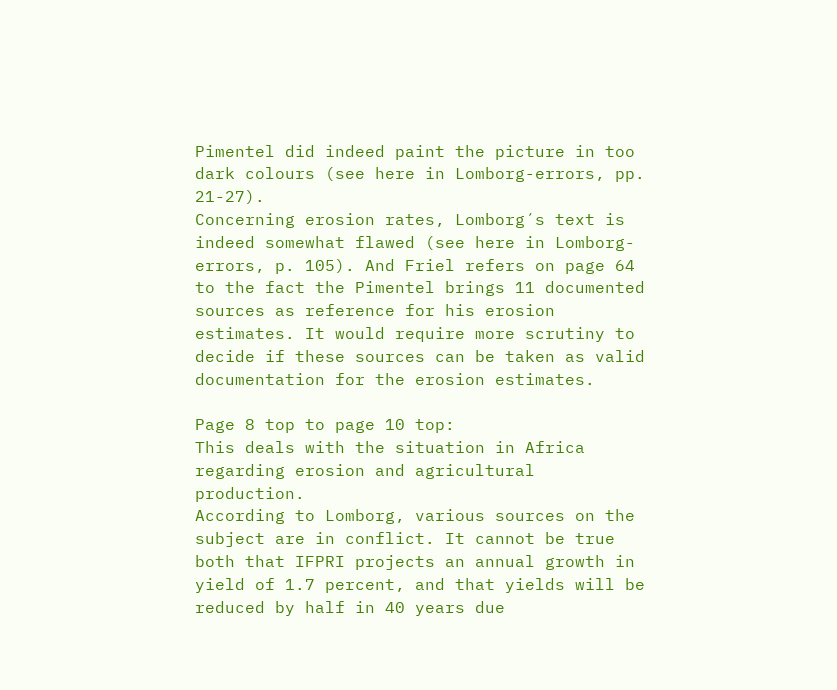Pimentel did indeed paint the picture in too dark colours (see here in Lomborg-errors, pp. 21-27).
Concerning erosion rates, Lomborg´s text is indeed somewhat flawed (see here in Lomborg-errors, p. 105). And Friel refers on page 64 to the fact the Pimentel brings 11 documented sources as reference for his erosion estimates. It would require more scrutiny to decide if these sources can be taken as valid documentation for the erosion estimates.

Page 8 top to page 10 top:
This deals with the situation in Africa regarding erosion and agricultural production.
According to Lomborg, various sources on the subject are in conflict. It cannot be true both that IFPRI projects an annual growth in yield of 1.7 percent, and that yields will be reduced by half in 40 years due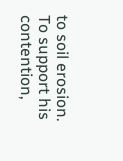to soil erosion.
To support his contention,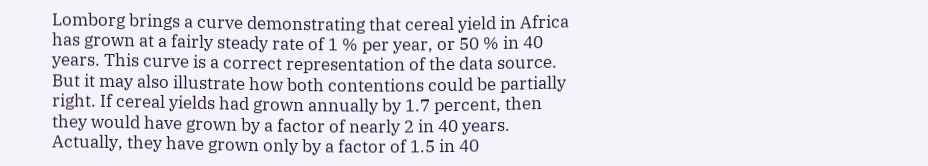Lomborg brings a curve demonstrating that cereal yield in Africa has grown at a fairly steady rate of 1 % per year, or 50 % in 40 years. This curve is a correct representation of the data source. But it may also illustrate how both contentions could be partially right. If cereal yields had grown annually by 1.7 percent, then they would have grown by a factor of nearly 2 in 40 years. Actually, they have grown only by a factor of 1.5 in 40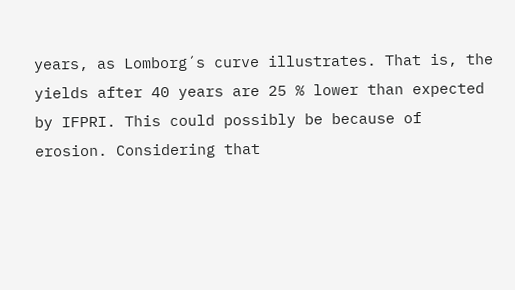years, as Lomborg´s curve illustrates. That is, the yields after 40 years are 25 % lower than expected by IFPRI. This could possibly be because of erosion. Considering that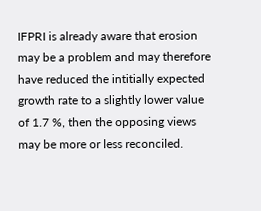IFPRI is already aware that erosion may be a problem and may therefore have reduced the intitially expected growth rate to a slightly lower value of 1.7 %, then the opposing views may be more or less reconciled.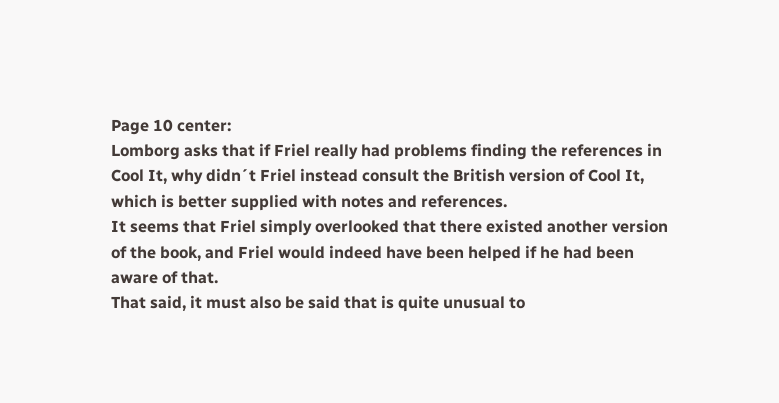Page 10 center:
Lomborg asks that if Friel really had problems finding the references in Cool It, why didn´t Friel instead consult the British version of Cool It, which is better supplied with notes and references.
It seems that Friel simply overlooked that there existed another version of the book, and Friel would indeed have been helped if he had been aware of that.
That said, it must also be said that is quite unusual to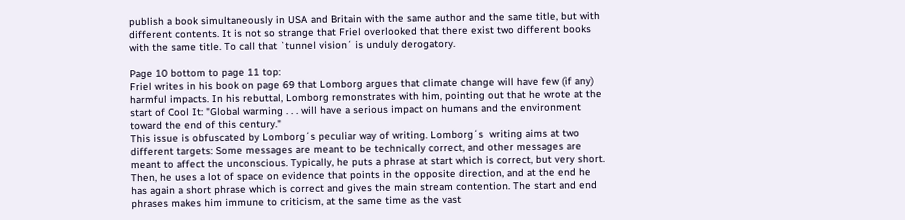publish a book simultaneously in USA and Britain with the same author and the same title, but with different contents. It is not so strange that Friel overlooked that there exist two different books with the same title. To call that `tunnel vision´ is unduly derogatory.

Page 10 bottom to page 11 top:
Friel writes in his book on page 69 that Lomborg argues that climate change will have few (if any) harmful impacts. In his rebuttal, Lomborg remonstrates with him, pointing out that he wrote at the start of Cool It: "Global warming . . . will have a serious impact on humans and the environment toward the end of this century."
This issue is obfuscated by Lomborg´s peculiar way of writing. Lomborg´s  writing aims at two different targets: Some messages are meant to be technically correct, and other messages are meant to affect the unconscious. Typically, he puts a phrase at start which is correct, but very short. Then, he uses a lot of space on evidence that points in the opposite direction, and at the end he has again a short phrase which is correct and gives the main stream contention. The start and end phrases makes him immune to criticism, at the same time as the vast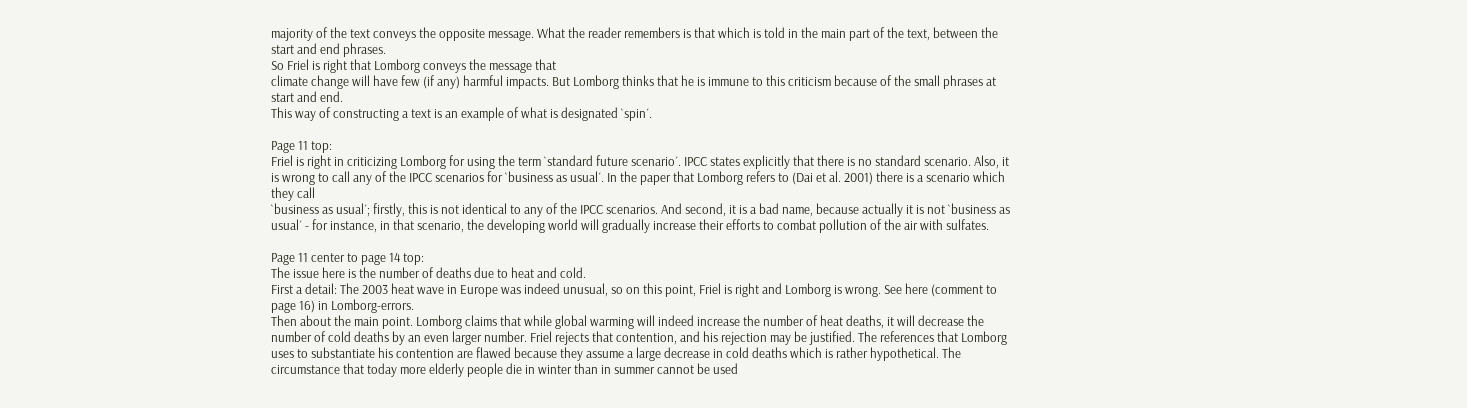majority of the text conveys the opposite message. What the reader remembers is that which is told in the main part of the text, between the start and end phrases.
So Friel is right that Lomborg conveys the message that
climate change will have few (if any) harmful impacts. But Lomborg thinks that he is immune to this criticism because of the small phrases at start and end.
This way of constructing a text is an example of what is designated `spin´.

Page 11 top:
Friel is right in criticizing Lomborg for using the term `standard future scenario´. IPCC states explicitly that there is no standard scenario. Also, it is wrong to call any of the IPCC scenarios for `business as usual´. In the paper that Lomborg refers to (Dai et al. 2001) there is a scenario which they call
`business as usual´; firstly, this is not identical to any of the IPCC scenarios. And second, it is a bad name, because actually it is not `business as usual´ - for instance, in that scenario, the developing world will gradually increase their efforts to combat pollution of the air with sulfates.

Page 11 center to page 14 top:
The issue here is the number of deaths due to heat and cold.
First a detail: The 2003 heat wave in Europe was indeed unusual, so on this point, Friel is right and Lomborg is wrong. See here (comment to page 16) in Lomborg-errors.
Then about the main point. Lomborg claims that while global warming will indeed increase the number of heat deaths, it will decrease the number of cold deaths by an even larger number. Friel rejects that contention, and his rejection may be justified. The references that Lomborg uses to substantiate his contention are flawed because they assume a large decrease in cold deaths which is rather hypothetical. The circumstance that today more elderly people die in winter than in summer cannot be used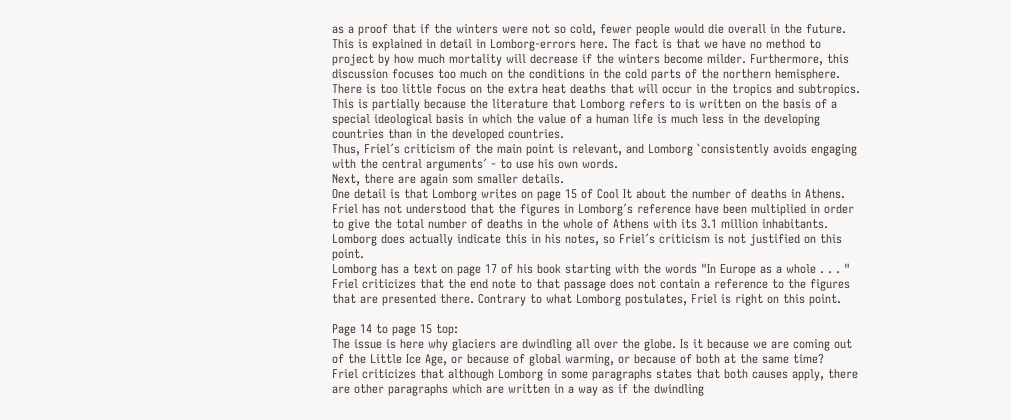as a proof that if the winters were not so cold, fewer people would die overall in the future. This is explained in detail in Lomborg-errors here. The fact is that we have no method to project by how much mortality will decrease if the winters become milder. Furthermore, this discussion focuses too much on the conditions in the cold parts of the northern hemisphere. There is too little focus on the extra heat deaths that will occur in the tropics and subtropics. This is partially because the literature that Lomborg refers to is written on the basis of a special ideological basis in which the value of a human life is much less in the developing countries than in the developed countries.
Thus, Friel´s criticism of the main point is relevant, and Lomborg `consistently avoids engaging with the central arguments´ - to use his own words.
Next, there are again som smaller details.
One detail is that Lomborg writes on page 15 of Cool It about the number of deaths in Athens. Friel has not understood that the figures in Lomborg´s reference have been multiplied in order to give the total number of deaths in the whole of Athens with its 3.1 million inhabitants. Lomborg does actually indicate this in his notes, so Friel´s criticism is not justified on this point.
Lomborg has a text on page 17 of his book starting with the words "In Europe as a whole . . . " Friel criticizes that the end note to that passage does not contain a reference to the figures that are presented there. Contrary to what Lomborg postulates, Friel is right on this point.

Page 14 to page 15 top:
The issue is here why glaciers are dwindling all over the globe. Is it because we are coming out of the Little Ice Age, or because of global warming, or because of both at the same time?
Friel criticizes that although Lomborg in some paragraphs states that both causes apply, there are other paragraphs which are written in a way as if the dwindling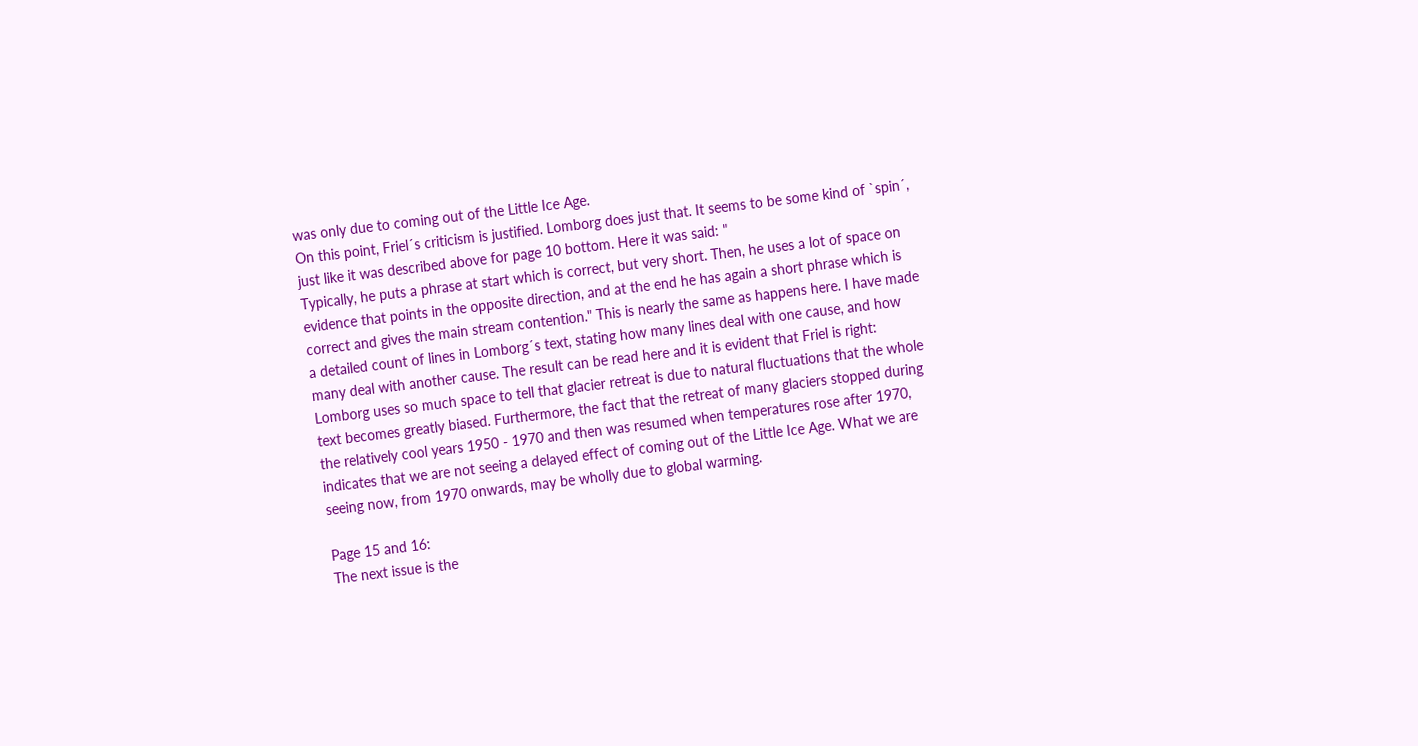was only due to coming out of the Little Ice Age.
On this point, Friel´s criticism is justified. Lomborg does just that. It seems to be some kind of `spin´, just like it was described above for page 10 bottom. Here it was said: "
Typically, he puts a phrase at start which is correct, but very short. Then, he uses a lot of space on evidence that points in the opposite direction, and at the end he has again a short phrase which is correct and gives the main stream contention." This is nearly the same as happens here. I have made a detailed count of lines in Lomborg´s text, stating how many lines deal with one cause, and how many deal with another cause. The result can be read here and it is evident that Friel is right: Lomborg uses so much space to tell that glacier retreat is due to natural fluctuations that the whole text becomes greatly biased. Furthermore, the fact that the retreat of many glaciers stopped during the relatively cool years 1950 - 1970 and then was resumed when temperatures rose after 1970, indicates that we are not seeing a delayed effect of coming out of the Little Ice Age. What we are seeing now, from 1970 onwards, may be wholly due to global warming.

Page 15 and 16:
The next issue is the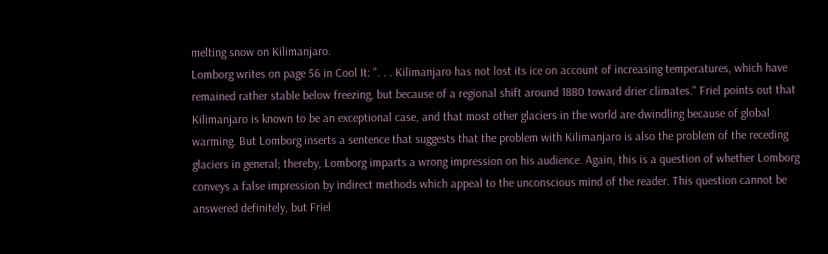melting snow on Kilimanjaro.
Lomborg writes on page 56 in Cool It: ". . . Kilimanjaro has not lost its ice on account of increasing temperatures, which have remained rather stable below freezing, but because of a regional shift around 1880 toward drier climates." Friel points out that Kilimanjaro is known to be an exceptional case, and that most other glaciers in the world are dwindling because of global warming. But Lomborg inserts a sentence that suggests that the problem with Kilimanjaro is also the problem of the receding glaciers in general; thereby, Lomborg imparts a wrong impression on his audience. Again, this is a question of whether Lomborg conveys a false impression by indirect methods which appeal to the unconscious mind of the reader. This question cannot be answered definitely, but Friel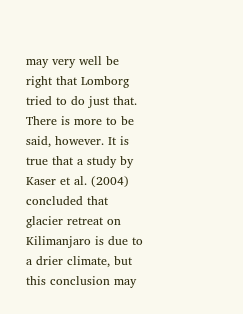may very well be right that Lomborg tried to do just that.
There is more to be said, however. It is true that a study by Kaser et al. (2004) concluded that glacier retreat on Kilimanjaro is due to a drier climate, but this conclusion may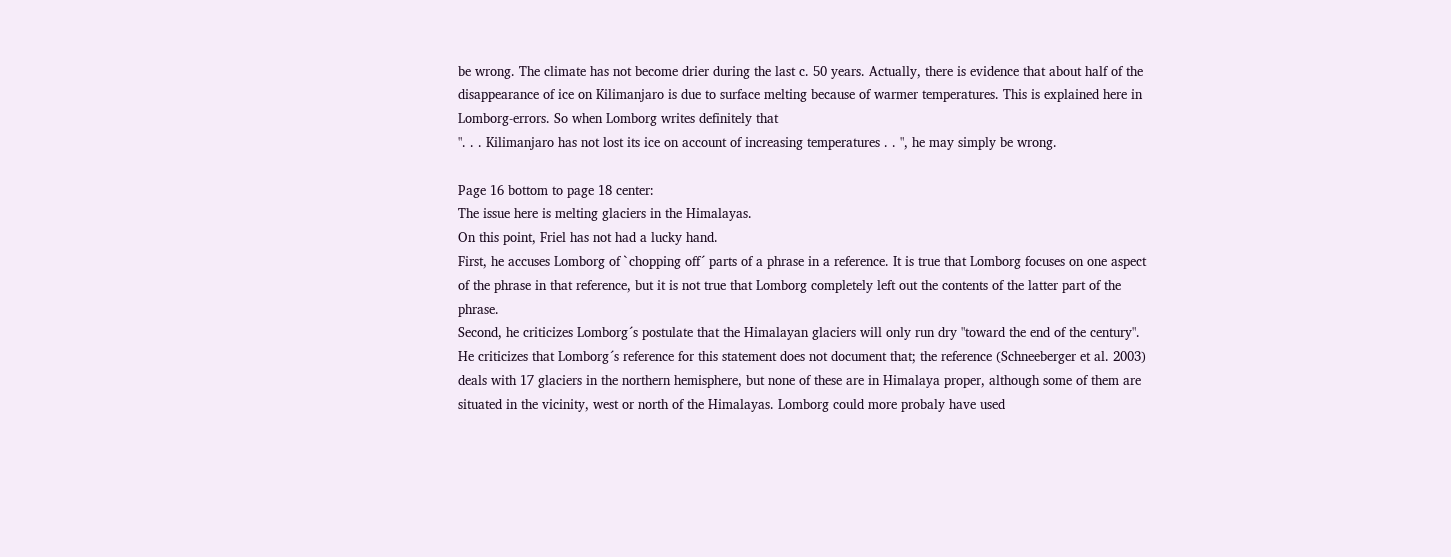be wrong. The climate has not become drier during the last c. 50 years. Actually, there is evidence that about half of the disappearance of ice on Kilimanjaro is due to surface melting because of warmer temperatures. This is explained here in Lomborg-errors. So when Lomborg writes definitely that
". . . Kilimanjaro has not lost its ice on account of increasing temperatures . . ", he may simply be wrong.

Page 16 bottom to page 18 center:
The issue here is melting glaciers in the Himalayas.
On this point, Friel has not had a lucky hand.
First, he accuses Lomborg of `chopping off´ parts of a phrase in a reference. It is true that Lomborg focuses on one aspect of the phrase in that reference, but it is not true that Lomborg completely left out the contents of the latter part of the phrase.
Second, he criticizes Lomborg´s postulate that the Himalayan glaciers will only run dry "toward the end of the century". He criticizes that Lomborg´s reference for this statement does not document that; the reference (Schneeberger et al. 2003) deals with 17 glaciers in the northern hemisphere, but none of these are in Himalaya proper, although some of them are situated in the vicinity, west or north of the Himalayas. Lomborg could more probaly have used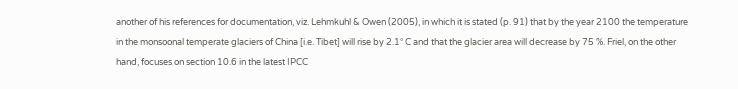another of his references for documentation, viz. Lehmkuhl & Owen (2005), in which it is stated (p. 91) that by the year 2100 the temperature in the monsoonal temperate glaciers of China [i.e. Tibet] will rise by 2.1° C and that the glacier area will decrease by 75 %. Friel, on the other hand, focuses on section 10.6 in the latest IPCC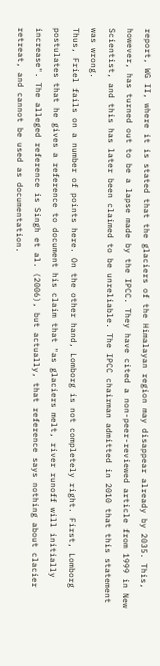report, WG II, where it is stated that the glaciers of the Himalayan region may disappear already by 2035. This, however, has turned out to be a lapse made by the IPCC. They have cited a non-peer-reviewed article from 1999 in New Scientist, and this has later been claimed to be unreliable. The IPCC chairman admitted in 2010 that this statement was wrong.
Thus, Friel fails on a number of points here. On the other hand, Lomborg is not completely right. First, Lomborg postulates that he gives a reference to document his claim that "as glaciers melt, river runoff will initially increase". The alleged reference is Singh et al. (2006), but actually, that reference says nothing about clacier retreat, and cannot be used as documentation.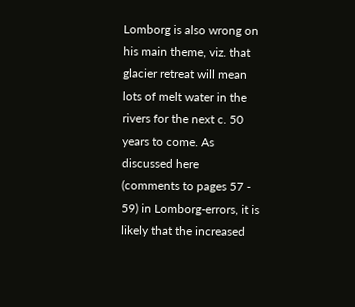Lomborg is also wrong on his main theme, viz. that glacier retreat will mean lots of melt water in the rivers for the next c. 50 years to come. As discussed here
(comments to pages 57 - 59) in Lomborg-errors, it is likely that the increased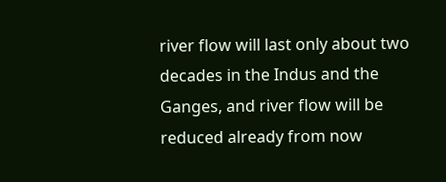river flow will last only about two decades in the Indus and the Ganges, and river flow will be reduced already from now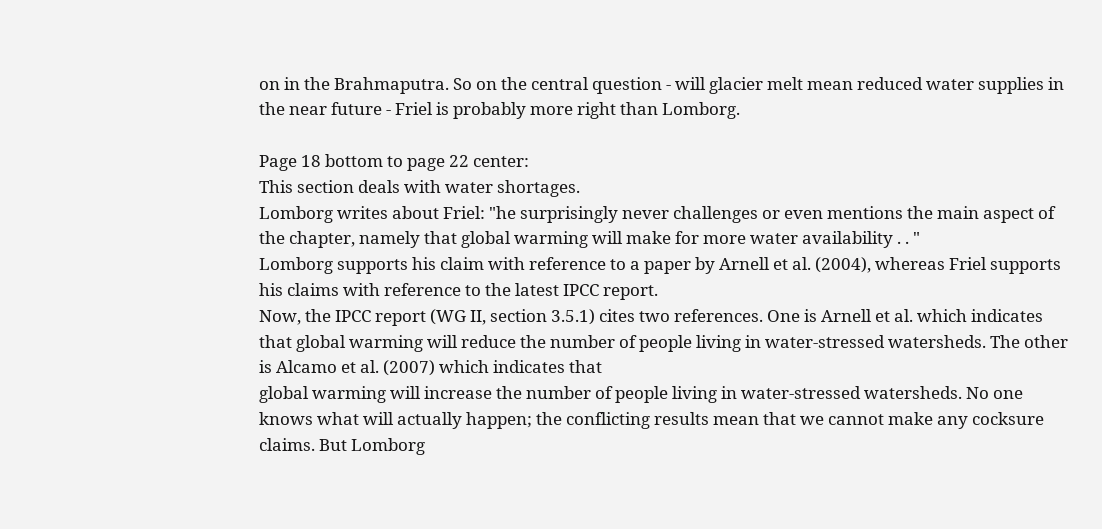on in the Brahmaputra. So on the central question - will glacier melt mean reduced water supplies in the near future - Friel is probably more right than Lomborg.

Page 18 bottom to page 22 center:
This section deals with water shortages.
Lomborg writes about Friel: "he surprisingly never challenges or even mentions the main aspect of the chapter, namely that global warming will make for more water availability . . "
Lomborg supports his claim with reference to a paper by Arnell et al. (2004), whereas Friel supports his claims with reference to the latest IPCC report.
Now, the IPCC report (WG II, section 3.5.1) cites two references. One is Arnell et al. which indicates that global warming will reduce the number of people living in water-stressed watersheds. The other is Alcamo et al. (2007) which indicates that
global warming will increase the number of people living in water-stressed watersheds. No one knows what will actually happen; the conflicting results mean that we cannot make any cocksure claims. But Lomborg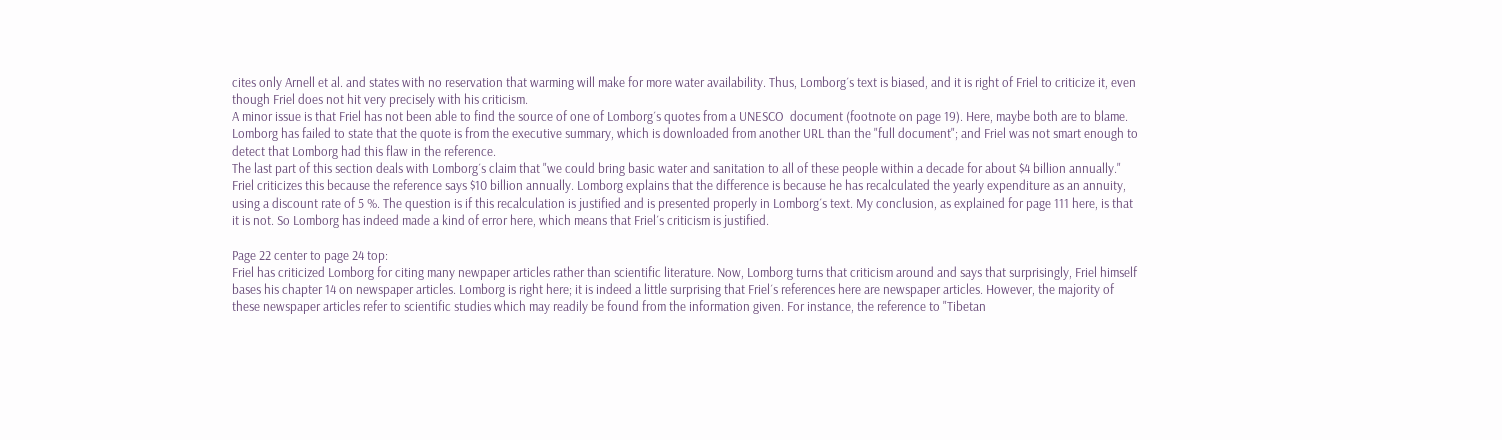cites only Arnell et al. and states with no reservation that warming will make for more water availability. Thus, Lomborg´s text is biased, and it is right of Friel to criticize it, even though Friel does not hit very precisely with his criticism.
A minor issue is that Friel has not been able to find the source of one of Lomborg´s quotes from a UNESCO  document (footnote on page 19). Here, maybe both are to blame. Lomborg has failed to state that the quote is from the executive summary, which is downloaded from another URL than the "full document"; and Friel was not smart enough to detect that Lomborg had this flaw in the reference.
The last part of this section deals with Lomborg´s claim that "we could bring basic water and sanitation to all of these people within a decade for about $4 billion annually." Friel criticizes this because the reference says $10 billion annually. Lomborg explains that the difference is because he has recalculated the yearly expenditure as an annuity, using a discount rate of 5 %. The question is if this recalculation is justified and is presented properly in Lomborg´s text. My conclusion, as explained for page 111 here, is that it is not. So Lomborg has indeed made a kind of error here, which means that Friel´s criticism is justified.

Page 22 center to page 24 top:
Friel has criticized Lomborg for citing many newpaper articles rather than scientific literature. Now, Lomborg turns that criticism around and says that surprisingly, Friel himself bases his chapter 14 on newspaper articles. Lomborg is right here; it is indeed a little surprising that Friel´s references here are newspaper articles. However, the majority of these newspaper articles refer to scientific studies which may readily be found from the information given. For instance, the reference to "Tibetan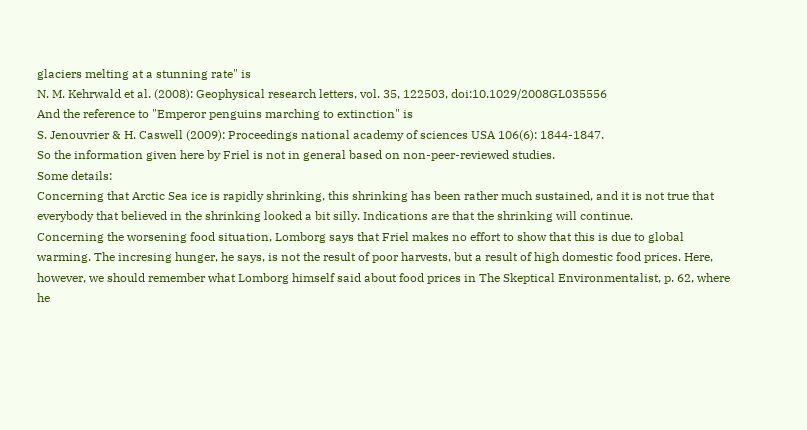glaciers melting at a stunning rate" is
N. M. Kehrwald et al. (2008): Geophysical research letters, vol. 35, 122503, doi:10.1029/2008GL035556
And the reference to "Emperor penguins marching to extinction" is
S. Jenouvrier & H. Caswell (2009): Proceedings national academy of sciences USA 106(6): 1844-1847.
So the information given here by Friel is not in general based on non-peer-reviewed studies.
Some details:
Concerning that Arctic Sea ice is rapidly shrinking, this shrinking has been rather much sustained, and it is not true that everybody that believed in the shrinking looked a bit silly. Indications are that the shrinking will continue.
Concerning the worsening food situation, Lomborg says that Friel makes no effort to show that this is due to global warming. The incresing hunger, he says, is not the result of poor harvests, but a result of high domestic food prices. Here, however, we should remember what Lomborg himself said about food prices in The Skeptical Environmentalist, p. 62, where he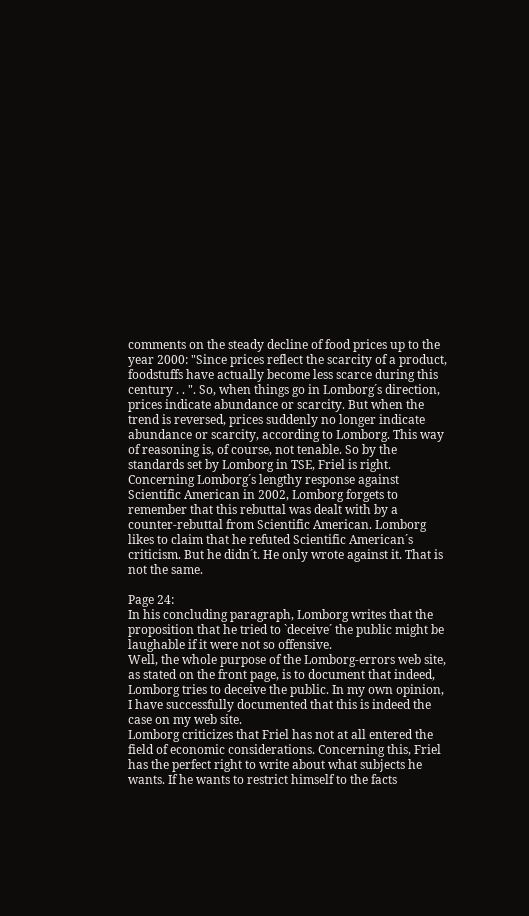comments on the steady decline of food prices up to the year 2000: "Since prices reflect the scarcity of a product, foodstuffs have actually become less scarce during this century . . ". So, when things go in Lomborg´s direction, prices indicate abundance or scarcity. But when the trend is reversed, prices suddenly no longer indicate abundance or scarcity, according to Lomborg. This way of reasoning is, of course, not tenable. So by the standards set by Lomborg in TSE, Friel is right.
Concerning Lomborg´s lengthy response against Scientific American in 2002, Lomborg forgets to remember that this rebuttal was dealt with by a counter-rebuttal from Scientific American. Lomborg likes to claim that he refuted Scientific American´s criticism. But he didn´t. He only wrote against it. That is not the same.

Page 24:
In his concluding paragraph, Lomborg writes that the proposition that he tried to `deceive´ the public might be laughable if it were not so offensive.
Well, the whole purpose of the Lomborg-errors web site, as stated on the front page, is to document that indeed, Lomborg tries to deceive the public. In my own opinion, I have successfully documented that this is indeed the case on my web site.
Lomborg criticizes that Friel has not at all entered the field of economic considerations. Concerning this, Friel has the perfect right to write about what subjects he wants. If he wants to restrict himself to the facts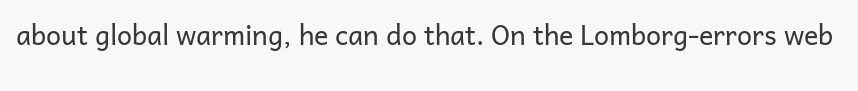about global warming, he can do that. On the Lomborg-errors web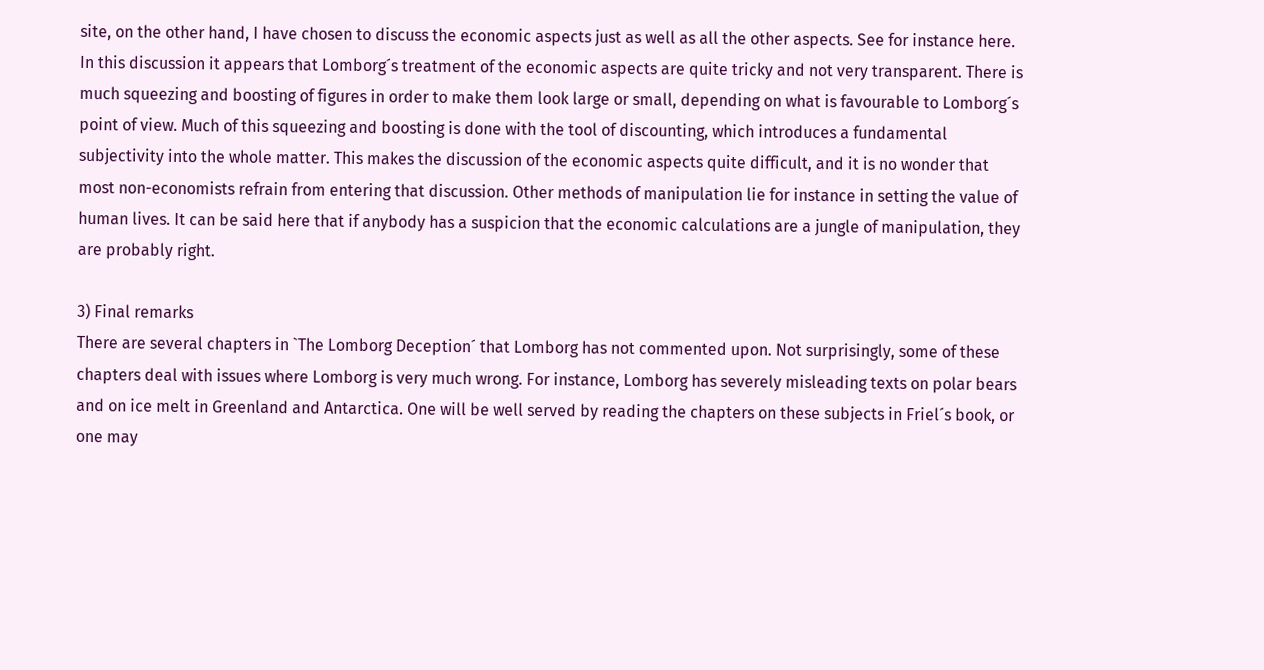site, on the other hand, I have chosen to discuss the economic aspects just as well as all the other aspects. See for instance here. In this discussion it appears that Lomborg´s treatment of the economic aspects are quite tricky and not very transparent. There is much squeezing and boosting of figures in order to make them look large or small, depending on what is favourable to Lomborg´s point of view. Much of this squeezing and boosting is done with the tool of discounting, which introduces a fundamental subjectivity into the whole matter. This makes the discussion of the economic aspects quite difficult, and it is no wonder that most non-economists refrain from entering that discussion. Other methods of manipulation lie for instance in setting the value of human lives. It can be said here that if anybody has a suspicion that the economic calculations are a jungle of manipulation, they are probably right.

3) Final remarks
There are several chapters in `The Lomborg Deception´ that Lomborg has not commented upon. Not surprisingly, some of these chapters deal with issues where Lomborg is very much wrong. For instance, Lomborg has severely misleading texts on polar bears and on ice melt in Greenland and Antarctica. One will be well served by reading the chapters on these subjects in Friel´s book, or one may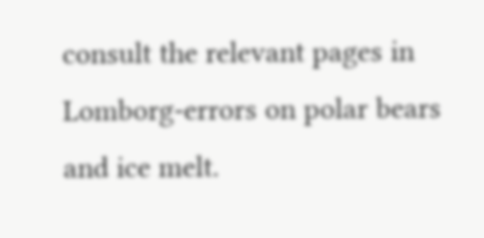consult the relevant pages in Lomborg-errors on polar bears and ice melt.